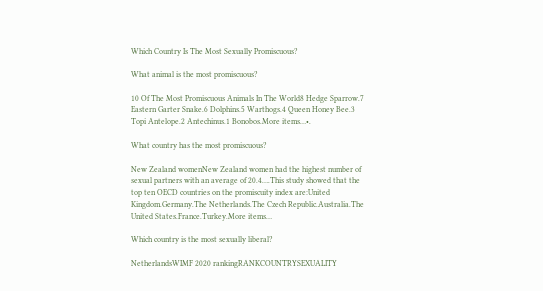Which Country Is The Most Sexually Promiscuous?

What animal is the most promiscuous?

10 Of The Most Promiscuous Animals In The World8 Hedge Sparrow.7 Eastern Garter Snake.6 Dolphins.5 Warthogs.4 Queen Honey Bee.3 Topi Antelope.2 Antechinus.1 Bonobos.More items…•.

What country has the most promiscuous?

New Zealand womenNew Zealand women had the highest number of sexual partners with an average of 20.4….This study showed that the top ten OECD countries on the promiscuity index are:United Kingdom.Germany.The Netherlands.The Czech Republic.Australia.The United States.France.Turkey.More items…

Which country is the most sexually liberal?

NetherlandsWIMF 2020 rankingRANKCOUNTRYSEXUALITY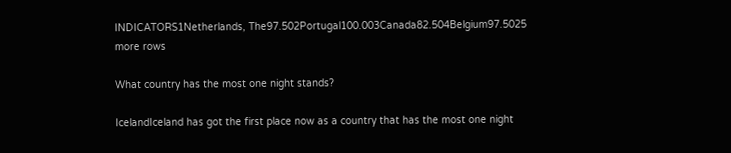INDICATORS1Netherlands, The97.502Portugal100.003Canada82.504Belgium97.5025 more rows

What country has the most one night stands?

IcelandIceland has got the first place now as a country that has the most one night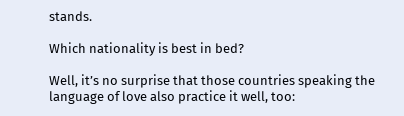stands.

Which nationality is best in bed?

Well, it’s no surprise that those countries speaking the language of love also practice it well, too: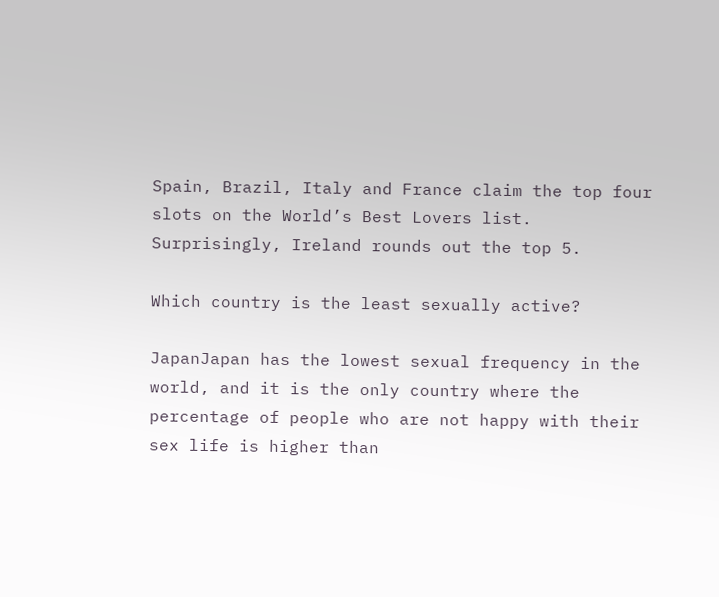Spain, Brazil, Italy and France claim the top four slots on the World’s Best Lovers list. Surprisingly, Ireland rounds out the top 5.

Which country is the least sexually active?

JapanJapan has the lowest sexual frequency in the world, and it is the only country where the percentage of people who are not happy with their sex life is higher than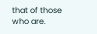that of those who are.